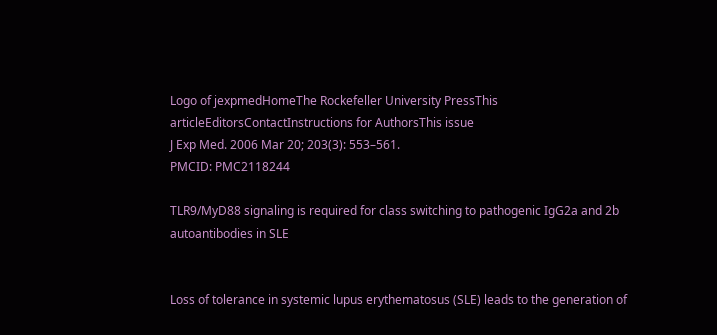Logo of jexpmedHomeThe Rockefeller University PressThis articleEditorsContactInstructions for AuthorsThis issue
J Exp Med. 2006 Mar 20; 203(3): 553–561.
PMCID: PMC2118244

TLR9/MyD88 signaling is required for class switching to pathogenic IgG2a and 2b autoantibodies in SLE


Loss of tolerance in systemic lupus erythematosus (SLE) leads to the generation of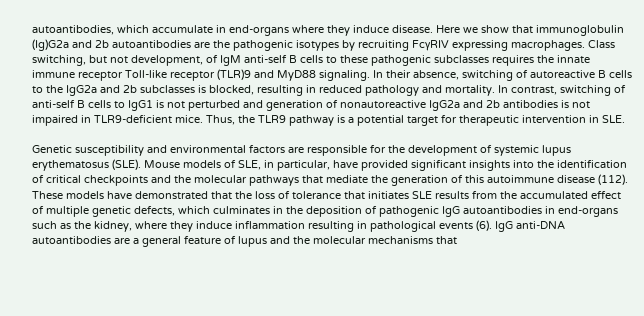autoantibodies, which accumulate in end-organs where they induce disease. Here we show that immunoglobulin (Ig)G2a and 2b autoantibodies are the pathogenic isotypes by recruiting FcγRIV expressing macrophages. Class switching, but not development, of IgM anti-self B cells to these pathogenic subclasses requires the innate immune receptor Toll-like receptor (TLR)9 and MyD88 signaling. In their absence, switching of autoreactive B cells to the IgG2a and 2b subclasses is blocked, resulting in reduced pathology and mortality. In contrast, switching of anti-self B cells to IgG1 is not perturbed and generation of nonautoreactive IgG2a and 2b antibodies is not impaired in TLR9-deficient mice. Thus, the TLR9 pathway is a potential target for therapeutic intervention in SLE.

Genetic susceptibility and environmental factors are responsible for the development of systemic lupus erythematosus (SLE). Mouse models of SLE, in particular, have provided significant insights into the identification of critical checkpoints and the molecular pathways that mediate the generation of this autoimmune disease (112). These models have demonstrated that the loss of tolerance that initiates SLE results from the accumulated effect of multiple genetic defects, which culminates in the deposition of pathogenic IgG autoantibodies in end-organs such as the kidney, where they induce inflammation resulting in pathological events (6). IgG anti-DNA autoantibodies are a general feature of lupus and the molecular mechanisms that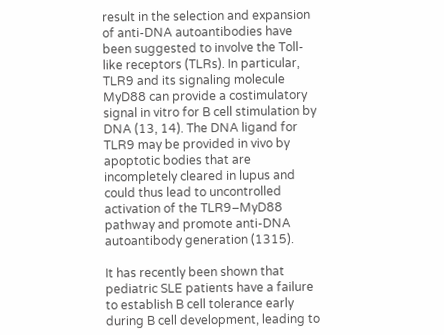result in the selection and expansion of anti-DNA autoantibodies have been suggested to involve the Toll-like receptors (TLRs). In particular, TLR9 and its signaling molecule MyD88 can provide a costimulatory signal in vitro for B cell stimulation by DNA (13, 14). The DNA ligand for TLR9 may be provided in vivo by apoptotic bodies that are incompletely cleared in lupus and could thus lead to uncontrolled activation of the TLR9–MyD88 pathway and promote anti-DNA autoantibody generation (1315).

It has recently been shown that pediatric SLE patients have a failure to establish B cell tolerance early during B cell development, leading to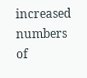increased numbers of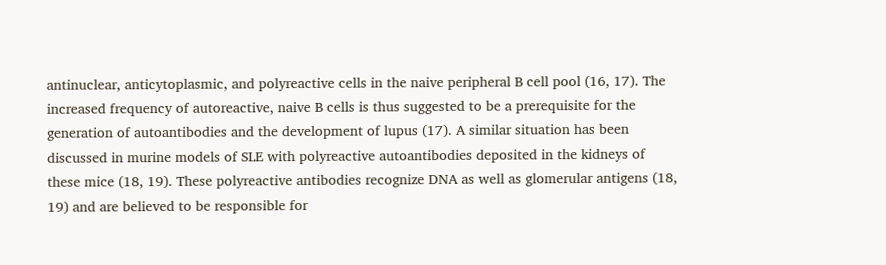antinuclear, anticytoplasmic, and polyreactive cells in the naive peripheral B cell pool (16, 17). The increased frequency of autoreactive, naive B cells is thus suggested to be a prerequisite for the generation of autoantibodies and the development of lupus (17). A similar situation has been discussed in murine models of SLE with polyreactive autoantibodies deposited in the kidneys of these mice (18, 19). These polyreactive antibodies recognize DNA as well as glomerular antigens (18, 19) and are believed to be responsible for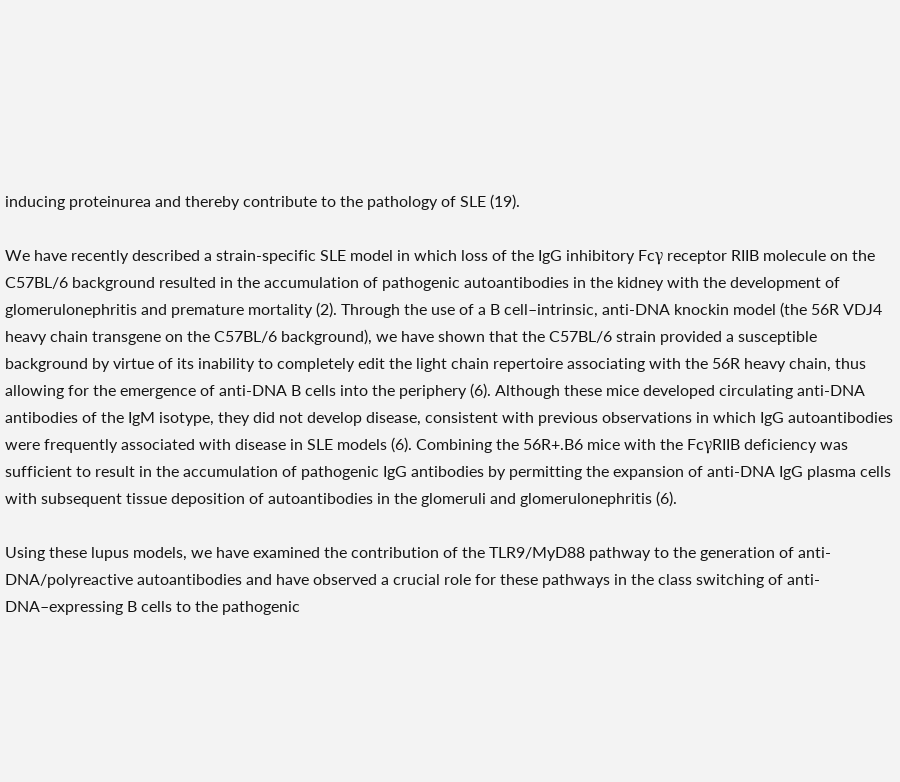inducing proteinurea and thereby contribute to the pathology of SLE (19).

We have recently described a strain-specific SLE model in which loss of the IgG inhibitory Fcγ receptor RIIB molecule on the C57BL/6 background resulted in the accumulation of pathogenic autoantibodies in the kidney with the development of glomerulonephritis and premature mortality (2). Through the use of a B cell–intrinsic, anti-DNA knockin model (the 56R VDJ4 heavy chain transgene on the C57BL/6 background), we have shown that the C57BL/6 strain provided a susceptible background by virtue of its inability to completely edit the light chain repertoire associating with the 56R heavy chain, thus allowing for the emergence of anti-DNA B cells into the periphery (6). Although these mice developed circulating anti-DNA antibodies of the IgM isotype, they did not develop disease, consistent with previous observations in which IgG autoantibodies were frequently associated with disease in SLE models (6). Combining the 56R+.B6 mice with the FcγRIIB deficiency was sufficient to result in the accumulation of pathogenic IgG antibodies by permitting the expansion of anti-DNA IgG plasma cells with subsequent tissue deposition of autoantibodies in the glomeruli and glomerulonephritis (6).

Using these lupus models, we have examined the contribution of the TLR9/MyD88 pathway to the generation of anti-DNA/polyreactive autoantibodies and have observed a crucial role for these pathways in the class switching of anti-DNA–expressing B cells to the pathogenic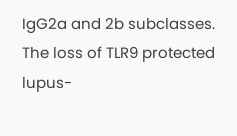IgG2a and 2b subclasses. The loss of TLR9 protected lupus-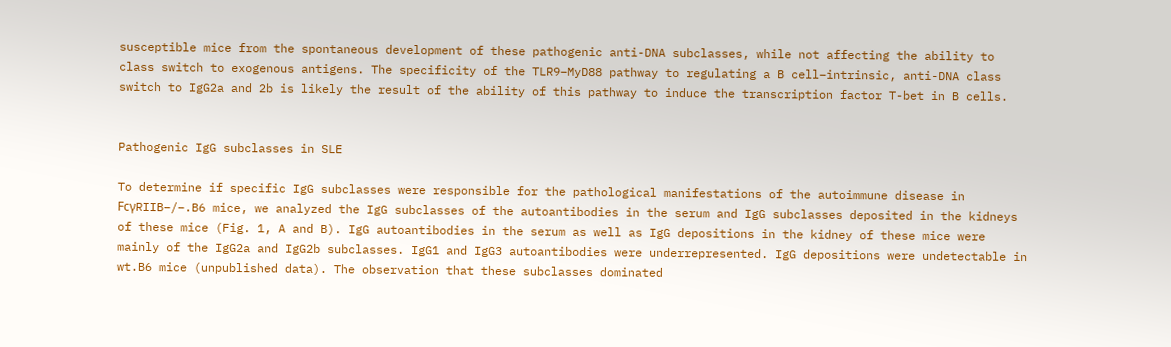susceptible mice from the spontaneous development of these pathogenic anti-DNA subclasses, while not affecting the ability to class switch to exogenous antigens. The specificity of the TLR9–MyD88 pathway to regulating a B cell–intrinsic, anti-DNA class switch to IgG2a and 2b is likely the result of the ability of this pathway to induce the transcription factor T-bet in B cells.


Pathogenic IgG subclasses in SLE

To determine if specific IgG subclasses were responsible for the pathological manifestations of the autoimmune disease in FcγRIIB−/−.B6 mice, we analyzed the IgG subclasses of the autoantibodies in the serum and IgG subclasses deposited in the kidneys of these mice (Fig. 1, A and B). IgG autoantibodies in the serum as well as IgG depositions in the kidney of these mice were mainly of the IgG2a and IgG2b subclasses. IgG1 and IgG3 autoantibodies were underrepresented. IgG depositions were undetectable in wt.B6 mice (unpublished data). The observation that these subclasses dominated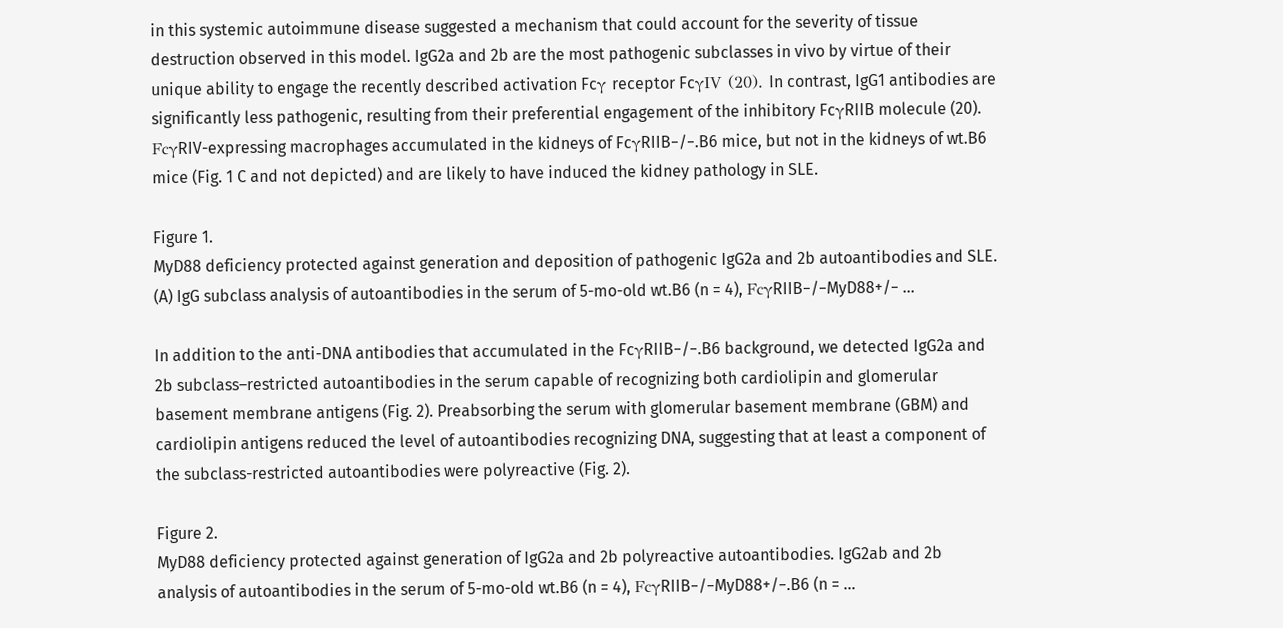in this systemic autoimmune disease suggested a mechanism that could account for the severity of tissue destruction observed in this model. IgG2a and 2b are the most pathogenic subclasses in vivo by virtue of their unique ability to engage the recently described activation Fcγ receptor FcγIV (20). In contrast, IgG1 antibodies are significantly less pathogenic, resulting from their preferential engagement of the inhibitory FcγRIIB molecule (20). FcγRIV-expressing macrophages accumulated in the kidneys of FcγRIIB−/−.B6 mice, but not in the kidneys of wt.B6 mice (Fig. 1 C and not depicted) and are likely to have induced the kidney pathology in SLE.

Figure 1.
MyD88 deficiency protected against generation and deposition of pathogenic IgG2a and 2b autoantibodies and SLE. (A) IgG subclass analysis of autoantibodies in the serum of 5-mo-old wt.B6 (n = 4), FcγRIIB−/−MyD88+/− ...

In addition to the anti-DNA antibodies that accumulated in the FcγRIIB−/−.B6 background, we detected IgG2a and 2b subclass–restricted autoantibodies in the serum capable of recognizing both cardiolipin and glomerular basement membrane antigens (Fig. 2). Preabsorbing the serum with glomerular basement membrane (GBM) and cardiolipin antigens reduced the level of autoantibodies recognizing DNA, suggesting that at least a component of the subclass-restricted autoantibodies were polyreactive (Fig. 2).

Figure 2.
MyD88 deficiency protected against generation of IgG2a and 2b polyreactive autoantibodies. IgG2ab and 2b analysis of autoantibodies in the serum of 5-mo-old wt.B6 (n = 4), FcγRIIB−/−MyD88+/−.B6 (n = ...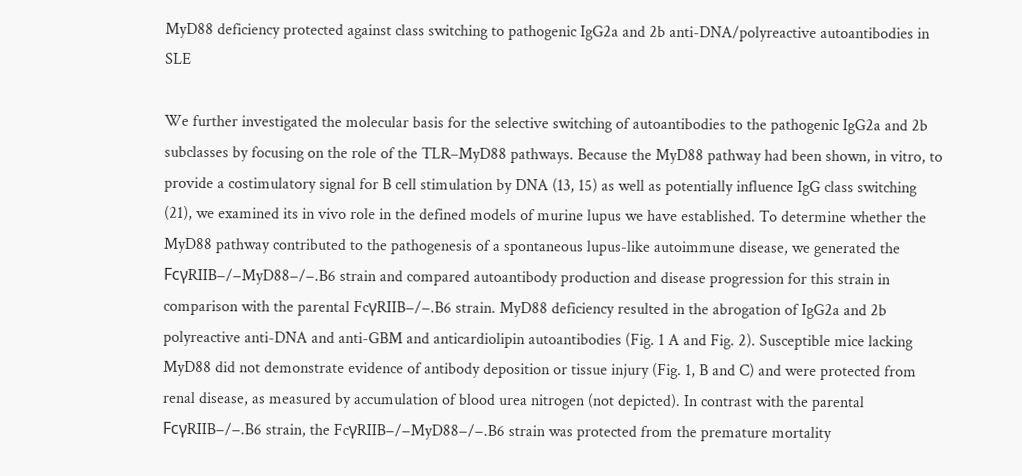MyD88 deficiency protected against class switching to pathogenic IgG2a and 2b anti-DNA/polyreactive autoantibodies in SLE

We further investigated the molecular basis for the selective switching of autoantibodies to the pathogenic IgG2a and 2b subclasses by focusing on the role of the TLR–MyD88 pathways. Because the MyD88 pathway had been shown, in vitro, to provide a costimulatory signal for B cell stimulation by DNA (13, 15) as well as potentially influence IgG class switching (21), we examined its in vivo role in the defined models of murine lupus we have established. To determine whether the MyD88 pathway contributed to the pathogenesis of a spontaneous lupus-like autoimmune disease, we generated the FcγRIIB−/−MyD88−/−.B6 strain and compared autoantibody production and disease progression for this strain in comparison with the parental FcγRIIB−/−.B6 strain. MyD88 deficiency resulted in the abrogation of IgG2a and 2b polyreactive anti-DNA and anti-GBM and anticardiolipin autoantibodies (Fig. 1 A and Fig. 2). Susceptible mice lacking MyD88 did not demonstrate evidence of antibody deposition or tissue injury (Fig. 1, B and C) and were protected from renal disease, as measured by accumulation of blood urea nitrogen (not depicted). In contrast with the parental FcγRIIB−/−.B6 strain, the FcγRIIB−/−MyD88−/−.B6 strain was protected from the premature mortality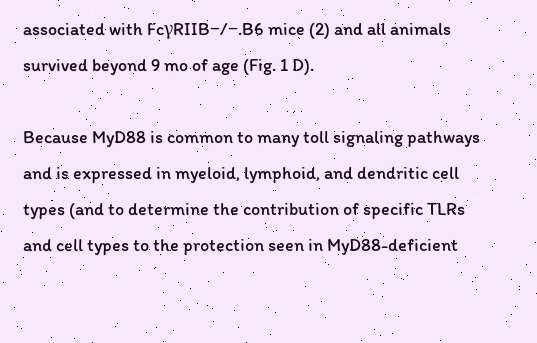associated with FcγRIIB−/−.B6 mice (2) and all animals survived beyond 9 mo of age (Fig. 1 D).

Because MyD88 is common to many toll signaling pathways and is expressed in myeloid, lymphoid, and dendritic cell types (and to determine the contribution of specific TLRs and cell types to the protection seen in MyD88-deficient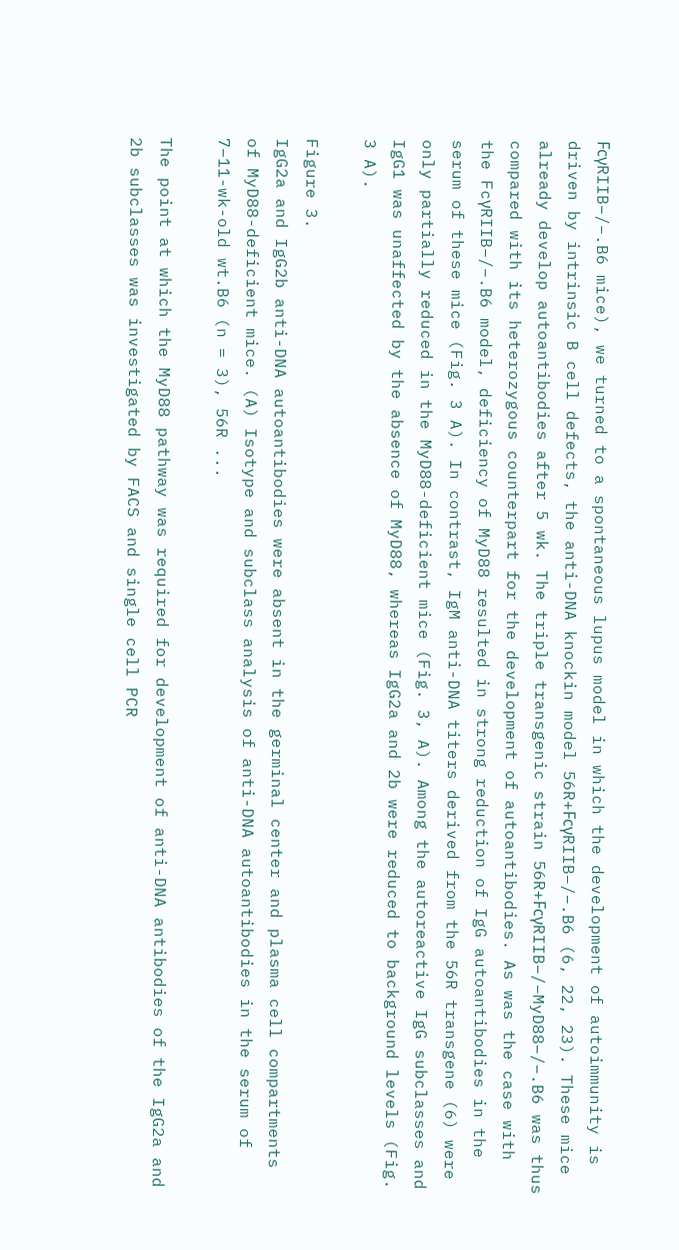FcγRIIB−/−.B6 mice), we turned to a spontaneous lupus model in which the development of autoimmunity is driven by intrinsic B cell defects, the anti-DNA knockin model 56R+FcγRIIB−/−.B6 (6, 22, 23). These mice already develop autoantibodies after 5 wk. The triple transgenic strain 56R+FcγRIIB−/−MyD88−/−.B6 was thus compared with its heterozygous counterpart for the development of autoantibodies. As was the case with the FcγRIIB−/−.B6 model, deficiency of MyD88 resulted in strong reduction of IgG autoantibodies in the serum of these mice (Fig. 3 A). In contrast, IgM anti-DNA titers derived from the 56R transgene (6) were only partially reduced in the MyD88-deficient mice (Fig. 3, A). Among the autoreactive IgG subclasses and IgG1 was unaffected by the absence of MyD88, whereas IgG2a and 2b were reduced to background levels (Fig. 3 A).

Figure 3.
IgG2a and IgG2b anti-DNA autoantibodies were absent in the germinal center and plasma cell compartments of MyD88-deficient mice. (A) Isotype and subclass analysis of anti-DNA autoantibodies in the serum of 7–11-wk-old wt.B6 (n = 3), 56R ...

The point at which the MyD88 pathway was required for development of anti-DNA antibodies of the IgG2a and 2b subclasses was investigated by FACS and single cell PCR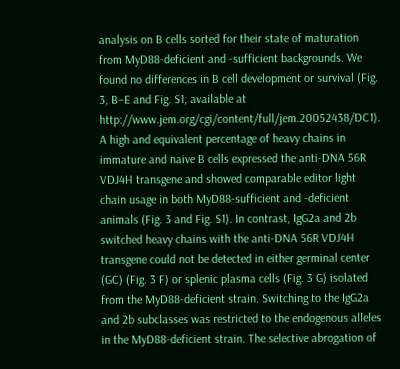analysis on B cells sorted for their state of maturation from MyD88-deficient and -sufficient backgrounds. We found no differences in B cell development or survival (Fig. 3, B–E and Fig. S1, available at http://www.jem.org/cgi/content/full/jem.20052438/DC1). A high and equivalent percentage of heavy chains in immature and naive B cells expressed the anti-DNA 56R VDJ4H transgene and showed comparable editor light chain usage in both MyD88-sufficient and -deficient animals (Fig. 3 and Fig. S1). In contrast, IgG2a and 2b switched heavy chains with the anti-DNA 56R VDJ4H transgene could not be detected in either germinal center (GC) (Fig. 3 F) or splenic plasma cells (Fig. 3 G) isolated from the MyD88-deficient strain. Switching to the IgG2a and 2b subclasses was restricted to the endogenous alleles in the MyD88-deficient strain. The selective abrogation of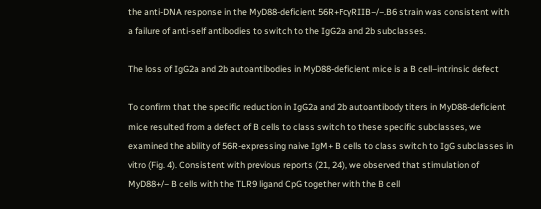the anti-DNA response in the MyD88-deficient 56R+FcγRIIB−/−.B6 strain was consistent with a failure of anti-self antibodies to switch to the IgG2a and 2b subclasses.

The loss of IgG2a and 2b autoantibodies in MyD88-deficient mice is a B cell–intrinsic defect

To confirm that the specific reduction in IgG2a and 2b autoantibody titers in MyD88-deficient mice resulted from a defect of B cells to class switch to these specific subclasses, we examined the ability of 56R-expressing naive IgM+ B cells to class switch to IgG subclasses in vitro (Fig. 4). Consistent with previous reports (21, 24), we observed that stimulation of MyD88+/− B cells with the TLR9 ligand CpG together with the B cell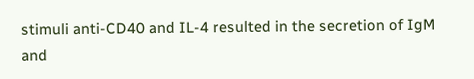stimuli anti-CD40 and IL-4 resulted in the secretion of IgM and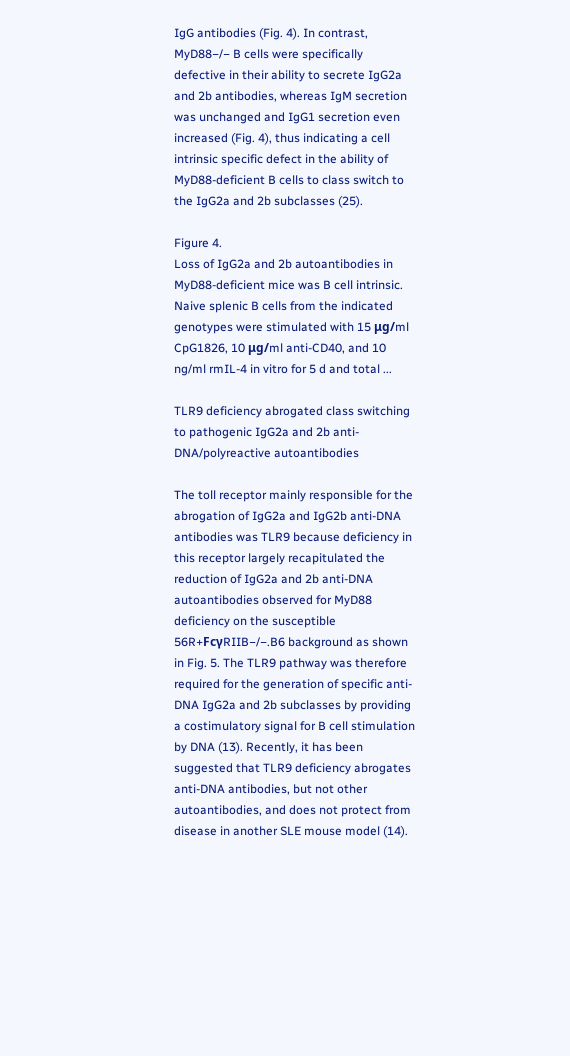IgG antibodies (Fig. 4). In contrast, MyD88−/− B cells were specifically defective in their ability to secrete IgG2a and 2b antibodies, whereas IgM secretion was unchanged and IgG1 secretion even increased (Fig. 4), thus indicating a cell intrinsic specific defect in the ability of MyD88-deficient B cells to class switch to the IgG2a and 2b subclasses (25).

Figure 4.
Loss of IgG2a and 2b autoantibodies in MyD88-deficient mice was B cell intrinsic. Naive splenic B cells from the indicated genotypes were stimulated with 15 μg/ml CpG1826, 10 μg/ml anti-CD40, and 10 ng/ml rmIL-4 in vitro for 5 d and total ...

TLR9 deficiency abrogated class switching to pathogenic IgG2a and 2b anti-DNA/polyreactive autoantibodies

The toll receptor mainly responsible for the abrogation of IgG2a and IgG2b anti-DNA antibodies was TLR9 because deficiency in this receptor largely recapitulated the reduction of IgG2a and 2b anti-DNA autoantibodies observed for MyD88 deficiency on the susceptible 56R+FcγRIIB−/−.B6 background as shown in Fig. 5. The TLR9 pathway was therefore required for the generation of specific anti-DNA IgG2a and 2b subclasses by providing a costimulatory signal for B cell stimulation by DNA (13). Recently, it has been suggested that TLR9 deficiency abrogates anti-DNA antibodies, but not other autoantibodies, and does not protect from disease in another SLE mouse model (14).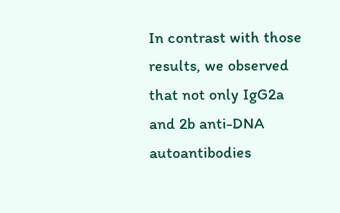In contrast with those results, we observed that not only IgG2a and 2b anti-DNA autoantibodies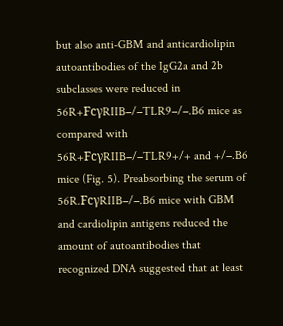but also anti-GBM and anticardiolipin autoantibodies of the IgG2a and 2b subclasses were reduced in 56R+FcγRIIB−/−TLR9−/−.B6 mice as compared with 56R+FcγRIIB−/−TLR9+/+ and +/−.B6 mice (Fig. 5). Preabsorbing the serum of 56R.FcγRIIB−/−.B6 mice with GBM and cardiolipin antigens reduced the amount of autoantibodies that recognized DNA suggested that at least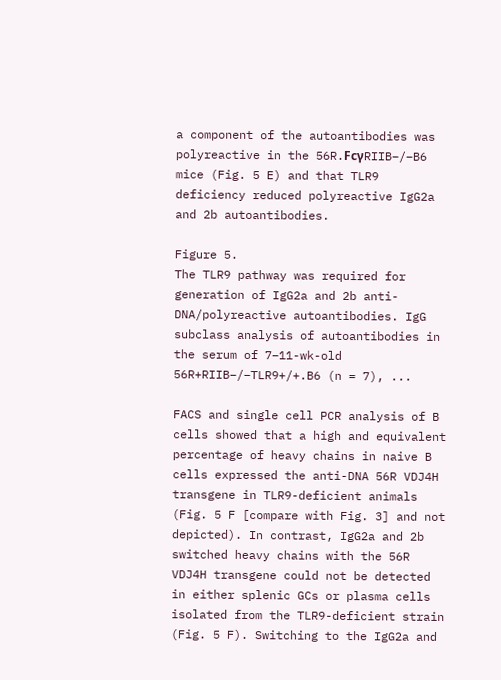a component of the autoantibodies was polyreactive in the 56R.FcγRIIB−/−B6 mice (Fig. 5 E) and that TLR9 deficiency reduced polyreactive IgG2a and 2b autoantibodies.

Figure 5.
The TLR9 pathway was required for generation of IgG2a and 2b anti-DNA/polyreactive autoantibodies. IgG subclass analysis of autoantibodies in the serum of 7–11-wk-old 56R+RIIB−/−TLR9+/+.B6 (n = 7), ...

FACS and single cell PCR analysis of B cells showed that a high and equivalent percentage of heavy chains in naive B cells expressed the anti-DNA 56R VDJ4H transgene in TLR9-deficient animals (Fig. 5 F [compare with Fig. 3] and not depicted). In contrast, IgG2a and 2b switched heavy chains with the 56R VDJ4H transgene could not be detected in either splenic GCs or plasma cells isolated from the TLR9-deficient strain (Fig. 5 F). Switching to the IgG2a and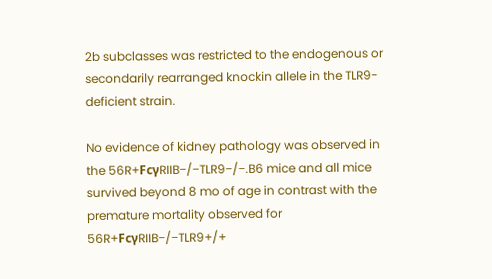2b subclasses was restricted to the endogenous or secondarily rearranged knockin allele in the TLR9-deficient strain.

No evidence of kidney pathology was observed in the 56R+FcγRIIB−/−TLR9−/−.B6 mice and all mice survived beyond 8 mo of age in contrast with the premature mortality observed for 56R+FcγRIIB−/−TLR9+/+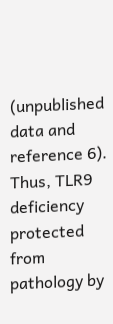(unpublished data and reference 6). Thus, TLR9 deficiency protected from pathology by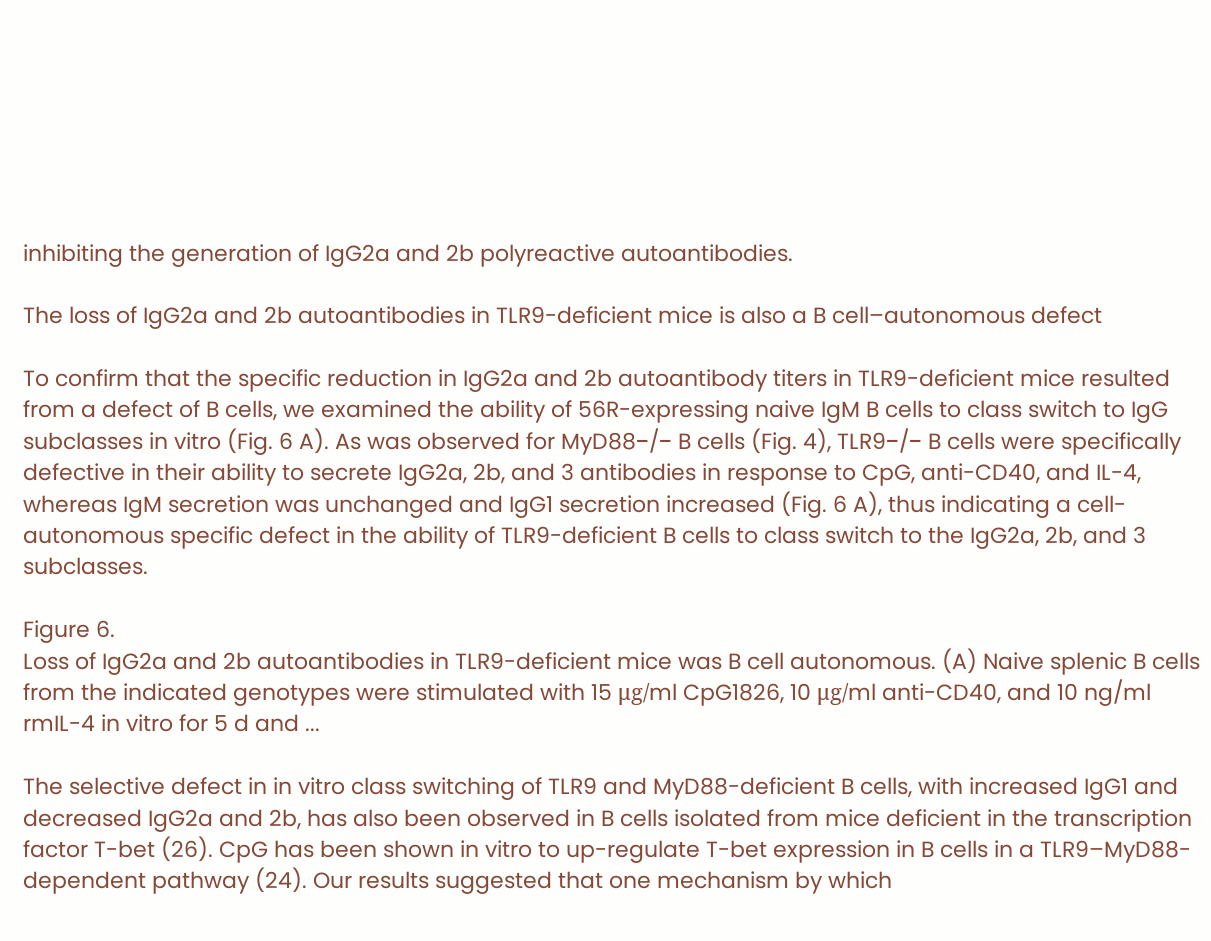inhibiting the generation of IgG2a and 2b polyreactive autoantibodies.

The loss of IgG2a and 2b autoantibodies in TLR9-deficient mice is also a B cell–autonomous defect

To confirm that the specific reduction in IgG2a and 2b autoantibody titers in TLR9-deficient mice resulted from a defect of B cells, we examined the ability of 56R-expressing naive IgM B cells to class switch to IgG subclasses in vitro (Fig. 6 A). As was observed for MyD88−/− B cells (Fig. 4), TLR9−/− B cells were specifically defective in their ability to secrete IgG2a, 2b, and 3 antibodies in response to CpG, anti-CD40, and IL-4, whereas IgM secretion was unchanged and IgG1 secretion increased (Fig. 6 A), thus indicating a cell-autonomous specific defect in the ability of TLR9-deficient B cells to class switch to the IgG2a, 2b, and 3 subclasses.

Figure 6.
Loss of IgG2a and 2b autoantibodies in TLR9-deficient mice was B cell autonomous. (A) Naive splenic B cells from the indicated genotypes were stimulated with 15 μg/ml CpG1826, 10 μg/ml anti-CD40, and 10 ng/ml rmIL-4 in vitro for 5 d and ...

The selective defect in in vitro class switching of TLR9 and MyD88-deficient B cells, with increased IgG1 and decreased IgG2a and 2b, has also been observed in B cells isolated from mice deficient in the transcription factor T-bet (26). CpG has been shown in vitro to up-regulate T-bet expression in B cells in a TLR9–MyD88-dependent pathway (24). Our results suggested that one mechanism by which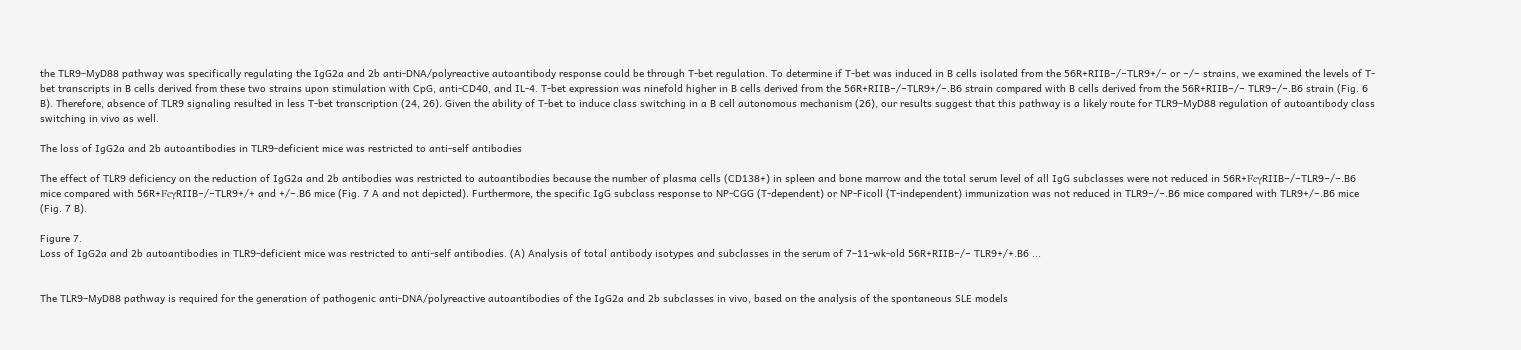the TLR9–MyD88 pathway was specifically regulating the IgG2a and 2b anti-DNA/polyreactive autoantibody response could be through T-bet regulation. To determine if T-bet was induced in B cells isolated from the 56R+RIIB−/−TLR9+/− or −/− strains, we examined the levels of T-bet transcripts in B cells derived from these two strains upon stimulation with CpG, anti-CD40, and IL-4. T-bet expression was ninefold higher in B cells derived from the 56R+RIIB−/−TLR9+/−.B6 strain compared with B cells derived from the 56R+RIIB−/− TLR9−/−.B6 strain (Fig. 6 B). Therefore, absence of TLR9 signaling resulted in less T-bet transcription (24, 26). Given the ability of T-bet to induce class switching in a B cell autonomous mechanism (26), our results suggest that this pathway is a likely route for TLR9–MyD88 regulation of autoantibody class switching in vivo as well.

The loss of IgG2a and 2b autoantibodies in TLR9-deficient mice was restricted to anti-self antibodies

The effect of TLR9 deficiency on the reduction of IgG2a and 2b antibodies was restricted to autoantibodies because the number of plasma cells (CD138+) in spleen and bone marrow and the total serum level of all IgG subclasses were not reduced in 56R+FcγRIIB−/−TLR9−/−.B6 mice compared with 56R+FcγRIIB−/−TLR9+/+ and +/−.B6 mice (Fig. 7 A and not depicted). Furthermore, the specific IgG subclass response to NP-CGG (T-dependent) or NP-Ficoll (T-independent) immunization was not reduced in TLR9−/−.B6 mice compared with TLR9+/−.B6 mice (Fig. 7 B).

Figure 7.
Loss of IgG2a and 2b autoantibodies in TLR9-deficient mice was restricted to anti-self antibodies. (A) Analysis of total antibody isotypes and subclasses in the serum of 7–11-wk-old 56R+RIIB−/− TLR9+/+.B6 ...


The TLR9–MyD88 pathway is required for the generation of pathogenic anti-DNA/polyreactive autoantibodies of the IgG2a and 2b subclasses in vivo, based on the analysis of the spontaneous SLE models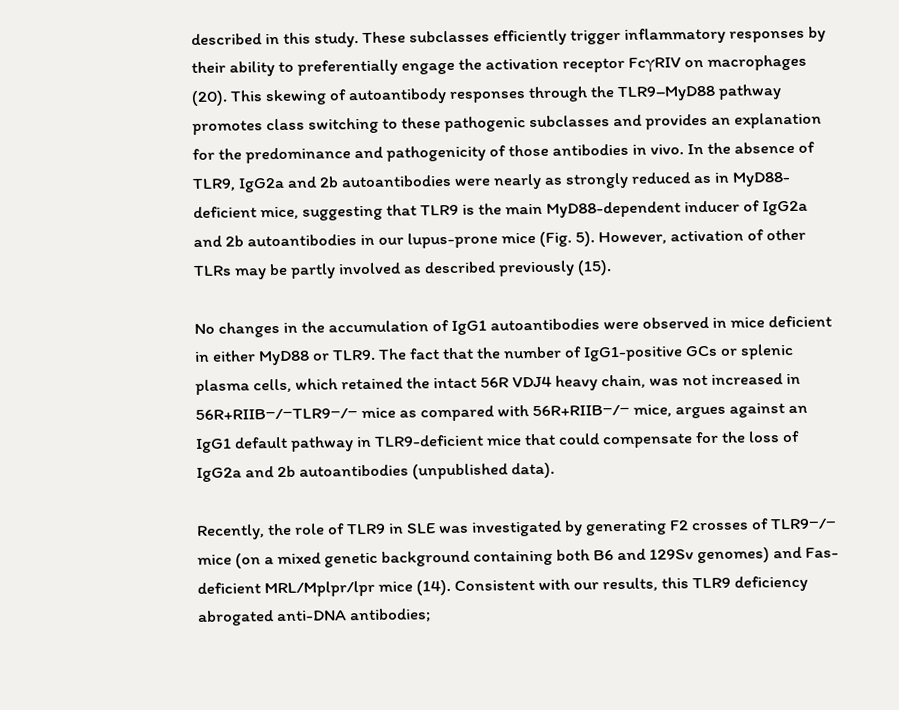described in this study. These subclasses efficiently trigger inflammatory responses by their ability to preferentially engage the activation receptor FcγRIV on macrophages (20). This skewing of autoantibody responses through the TLR9–MyD88 pathway promotes class switching to these pathogenic subclasses and provides an explanation for the predominance and pathogenicity of those antibodies in vivo. In the absence of TLR9, IgG2a and 2b autoantibodies were nearly as strongly reduced as in MyD88-deficient mice, suggesting that TLR9 is the main MyD88-dependent inducer of IgG2a and 2b autoantibodies in our lupus-prone mice (Fig. 5). However, activation of other TLRs may be partly involved as described previously (15).

No changes in the accumulation of IgG1 autoantibodies were observed in mice deficient in either MyD88 or TLR9. The fact that the number of IgG1-positive GCs or splenic plasma cells, which retained the intact 56R VDJ4 heavy chain, was not increased in 56R+RIIB−/−TLR9−/− mice as compared with 56R+RIIB−/− mice, argues against an IgG1 default pathway in TLR9-deficient mice that could compensate for the loss of IgG2a and 2b autoantibodies (unpublished data).

Recently, the role of TLR9 in SLE was investigated by generating F2 crosses of TLR9−/− mice (on a mixed genetic background containing both B6 and 129Sv genomes) and Fas-deficient MRL/Mplpr/lpr mice (14). Consistent with our results, this TLR9 deficiency abrogated anti-DNA antibodies;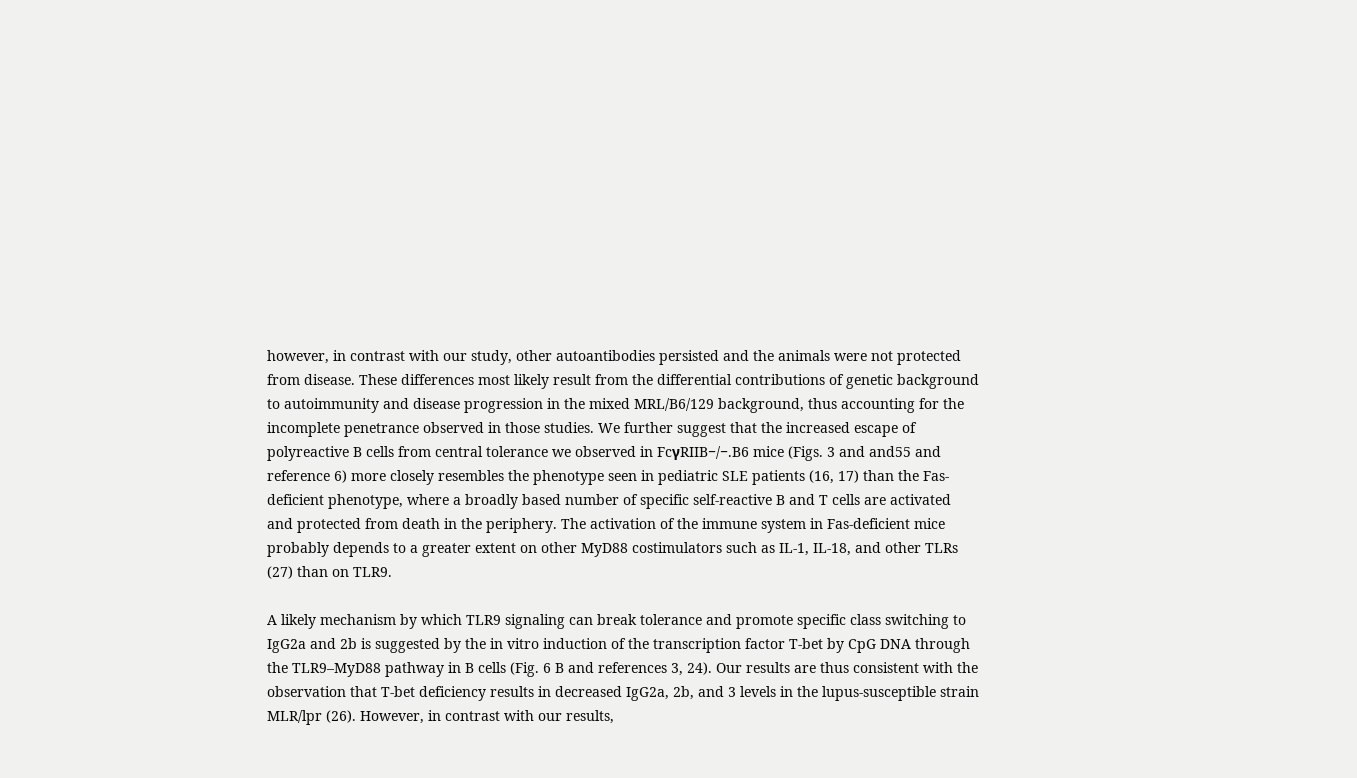however, in contrast with our study, other autoantibodies persisted and the animals were not protected from disease. These differences most likely result from the differential contributions of genetic background to autoimmunity and disease progression in the mixed MRL/B6/129 background, thus accounting for the incomplete penetrance observed in those studies. We further suggest that the increased escape of polyreactive B cells from central tolerance we observed in FcγRIIB−/−.B6 mice (Figs. 3 and and55 and reference 6) more closely resembles the phenotype seen in pediatric SLE patients (16, 17) than the Fas-deficient phenotype, where a broadly based number of specific self-reactive B and T cells are activated and protected from death in the periphery. The activation of the immune system in Fas-deficient mice probably depends to a greater extent on other MyD88 costimulators such as IL-1, IL-18, and other TLRs (27) than on TLR9.

A likely mechanism by which TLR9 signaling can break tolerance and promote specific class switching to IgG2a and 2b is suggested by the in vitro induction of the transcription factor T-bet by CpG DNA through the TLR9–MyD88 pathway in B cells (Fig. 6 B and references 3, 24). Our results are thus consistent with the observation that T-bet deficiency results in decreased IgG2a, 2b, and 3 levels in the lupus-susceptible strain MLR/lpr (26). However, in contrast with our results,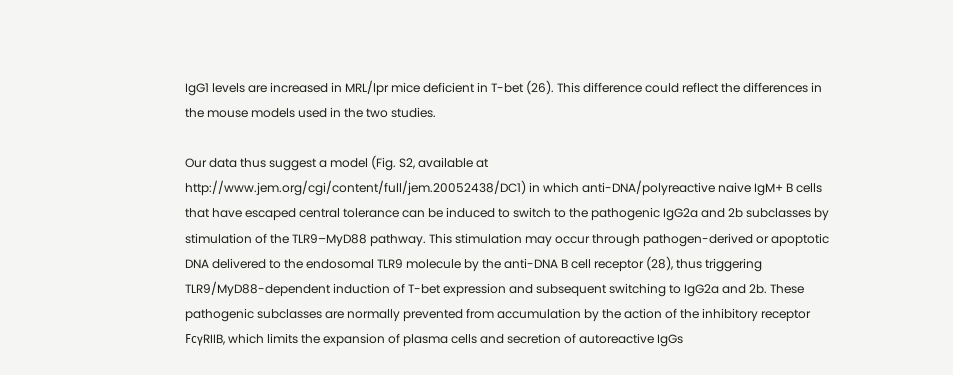IgG1 levels are increased in MRL/lpr mice deficient in T-bet (26). This difference could reflect the differences in the mouse models used in the two studies.

Our data thus suggest a model (Fig. S2, available at http://www.jem.org/cgi/content/full/jem.20052438/DC1) in which anti-DNA/polyreactive naive IgM+ B cells that have escaped central tolerance can be induced to switch to the pathogenic IgG2a and 2b subclasses by stimulation of the TLR9–MyD88 pathway. This stimulation may occur through pathogen-derived or apoptotic DNA delivered to the endosomal TLR9 molecule by the anti-DNA B cell receptor (28), thus triggering TLR9/MyD88-dependent induction of T-bet expression and subsequent switching to IgG2a and 2b. These pathogenic subclasses are normally prevented from accumulation by the action of the inhibitory receptor FcγRIIB, which limits the expansion of plasma cells and secretion of autoreactive IgGs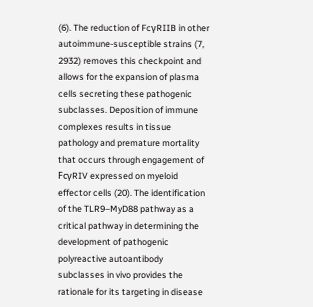(6). The reduction of FcγRIIB in other autoimmune-susceptible strains (7, 2932) removes this checkpoint and allows for the expansion of plasma cells secreting these pathogenic subclasses. Deposition of immune complexes results in tissue pathology and premature mortality that occurs through engagement of FcγRIV expressed on myeloid effector cells (20). The identification of the TLR9–MyD88 pathway as a critical pathway in determining the development of pathogenic polyreactive autoantibody subclasses in vivo provides the rationale for its targeting in disease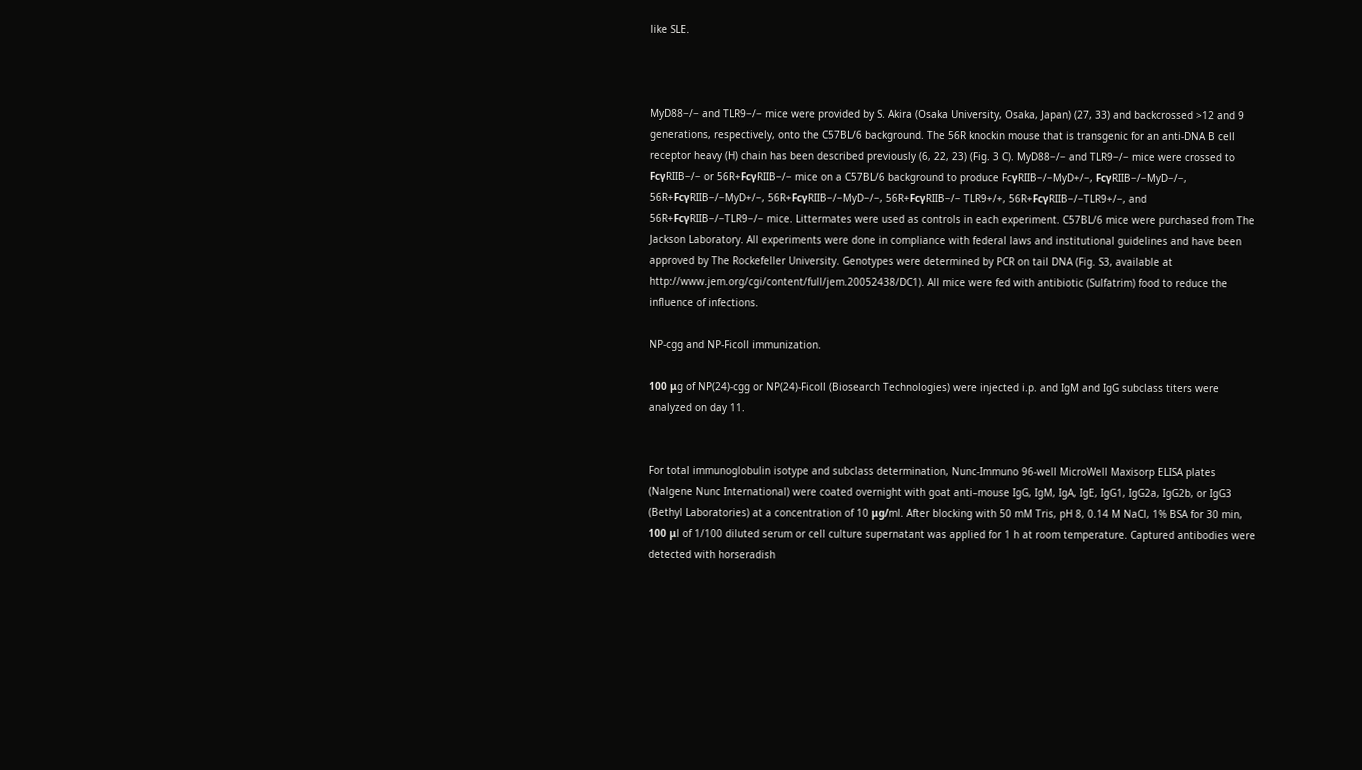like SLE.



MyD88−/− and TLR9−/− mice were provided by S. Akira (Osaka University, Osaka, Japan) (27, 33) and backcrossed >12 and 9 generations, respectively, onto the C57BL/6 background. The 56R knockin mouse that is transgenic for an anti-DNA B cell receptor heavy (H) chain has been described previously (6, 22, 23) (Fig. 3 C). MyD88−/− and TLR9−/− mice were crossed to FcγRIIB−/− or 56R+FcγRIIB−/− mice on a C57BL/6 background to produce FcγRIIB−/−MyD+/−, FcγRIIB−/−MyD−/−, 56R+FcγRIIB−/−MyD+/−, 56R+FcγRIIB−/−MyD−/−, 56R+FcγRIIB−/− TLR9+/+, 56R+FcγRIIB−/−TLR9+/−, and 56R+FcγRIIB−/−TLR9−/− mice. Littermates were used as controls in each experiment. C57BL/6 mice were purchased from The Jackson Laboratory. All experiments were done in compliance with federal laws and institutional guidelines and have been approved by The Rockefeller University. Genotypes were determined by PCR on tail DNA (Fig. S3, available at http://www.jem.org/cgi/content/full/jem.20052438/DC1). All mice were fed with antibiotic (Sulfatrim) food to reduce the influence of infections.

NP-cgg and NP-Ficoll immunization.

100 μg of NP(24)-cgg or NP(24)-Ficoll (Biosearch Technologies) were injected i.p. and IgM and IgG subclass titers were analyzed on day 11.


For total immunoglobulin isotype and subclass determination, Nunc-Immuno 96-well MicroWell Maxisorp ELISA plates (Nalgene Nunc International) were coated overnight with goat anti–mouse IgG, IgM, IgA, IgE, IgG1, IgG2a, IgG2b, or IgG3 (Bethyl Laboratories) at a concentration of 10 μg/ml. After blocking with 50 mM Tris, pH 8, 0.14 M NaCl, 1% BSA for 30 min, 100 μl of 1/100 diluted serum or cell culture supernatant was applied for 1 h at room temperature. Captured antibodies were detected with horseradish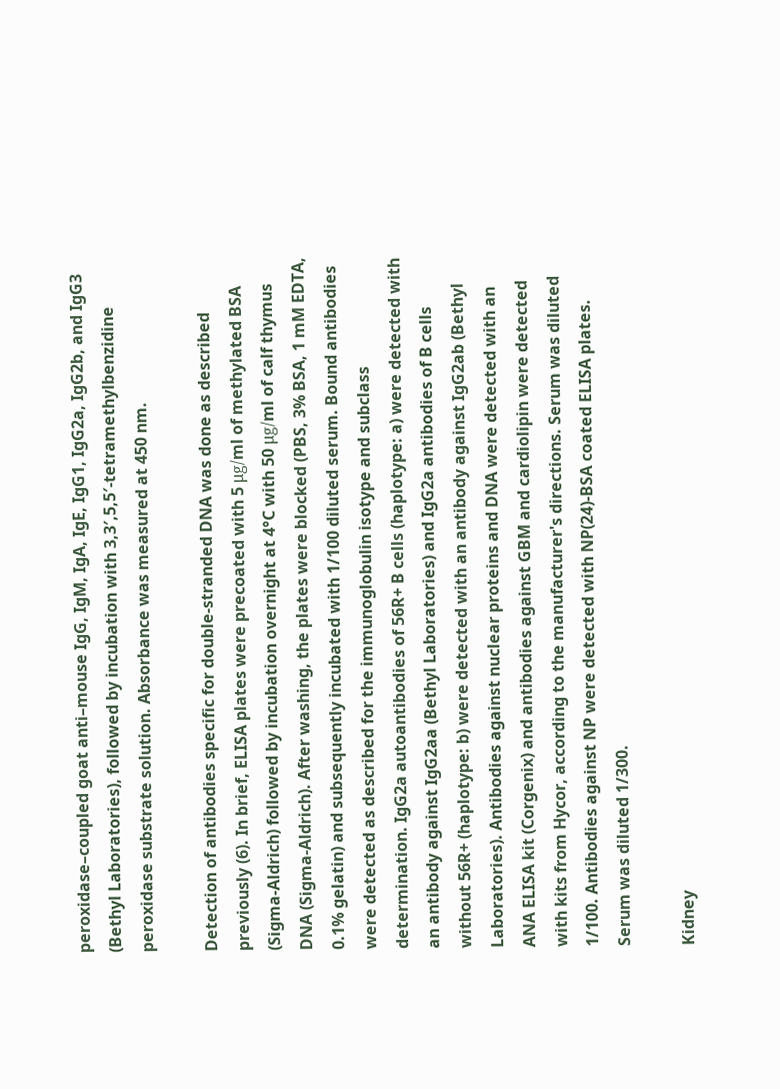peroxidase–coupled goat anti–mouse IgG, IgM, IgA, IgE, IgG1, IgG2a, IgG2b, and IgG3 (Bethyl Laboratories), followed by incubation with 3,3′,5,5′-tetramethylbenzidine peroxidase substrate solution. Absorbance was measured at 450 nm.

Detection of antibodies specific for double-stranded DNA was done as described previously (6). In brief, ELISA plates were precoated with 5 μg/ml of methylated BSA (Sigma-Aldrich) followed by incubation overnight at 4°C with 50 μg/ml of calf thymus DNA (Sigma-Aldrich). After washing, the plates were blocked (PBS, 3% BSA, 1 mM EDTA, 0.1% gelatin) and subsequently incubated with 1/100 diluted serum. Bound antibodies were detected as described for the immunoglobulin isotype and subclass determination. IgG2a autoantibodies of 56R+ B cells (haplotype: a) were detected with an antibody against IgG2aa (Bethyl Laboratories) and IgG2a antibodies of B cells without 56R+ (haplotype: b) were detected with an antibody against IgG2ab (Bethyl Laboratories). Antibodies against nuclear proteins and DNA were detected with an ANA ELISA kit (Corgenix) and antibodies against GBM and cardiolipin were detected with kits from Hycor, according to the manufacturer's directions. Serum was diluted 1/100. Antibodies against NP were detected with NP(24)-BSA coated ELISA plates. Serum was diluted 1/300.

Kidney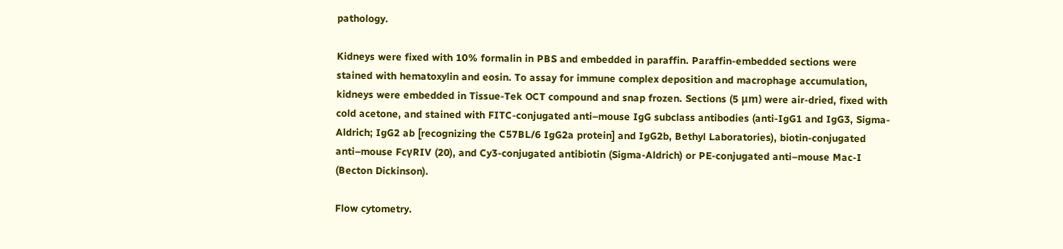pathology.

Kidneys were fixed with 10% formalin in PBS and embedded in paraffin. Paraffin-embedded sections were stained with hematoxylin and eosin. To assay for immune complex deposition and macrophage accumulation, kidneys were embedded in Tissue-Tek OCT compound and snap frozen. Sections (5 μm) were air-dried, fixed with cold acetone, and stained with FITC-conjugated anti–mouse IgG subclass antibodies (anti-IgG1 and IgG3, Sigma-Aldrich; IgG2 ab [recognizing the C57BL/6 IgG2a protein] and IgG2b, Bethyl Laboratories), biotin-conjugated anti–mouse FcγRIV (20), and Cy3-conjugated antibiotin (Sigma-Aldrich) or PE-conjugated anti–mouse Mac-I (Becton Dickinson).

Flow cytometry.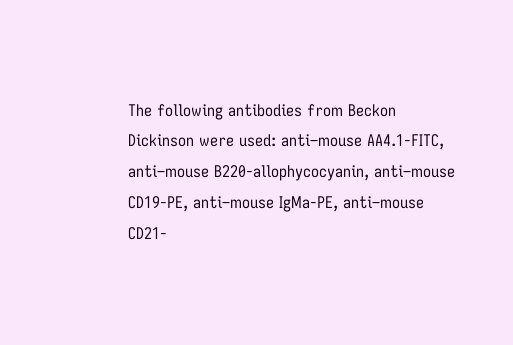The following antibodies from Beckon Dickinson were used: anti–mouse AA4.1-FITC, anti–mouse B220-allophycocyanin, anti–mouse CD19-PE, anti–mouse IgMa-PE, anti–mouse CD21-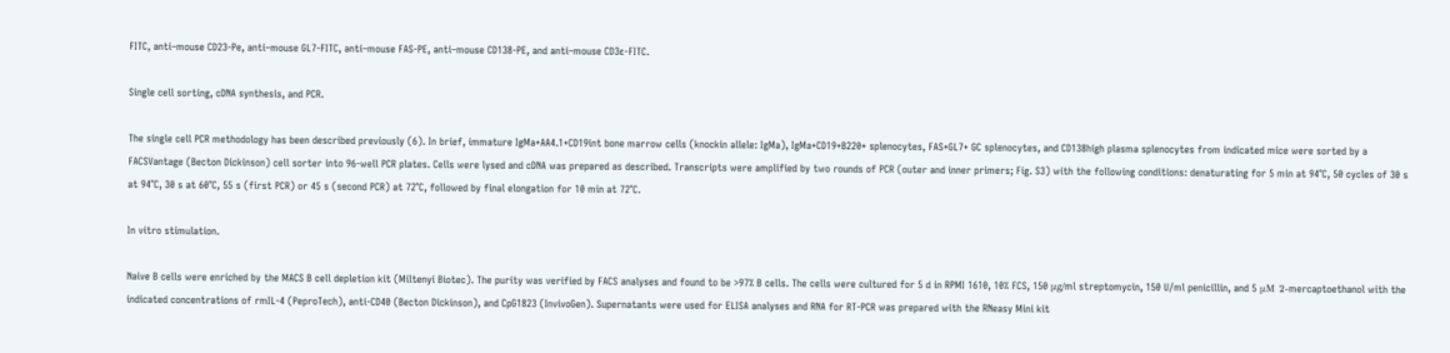FITC, anti–mouse CD23-Pe, anti–mouse GL7-FITC, anti–mouse FAS-PE, anti–mouse CD138-PE, and anti–mouse CD3ɛ-FITC.

Single cell sorting, cDNA synthesis, and PCR.

The single cell PCR methodology has been described previously (6). In brief, immature IgMa+AA4.1+CD19int bone marrow cells (knockin allele: IgMa), IgMa+CD19+B220+ splenocytes, FAS+GL7+ GC splenocytes, and CD138high plasma splenocytes from indicated mice were sorted by a FACSVantage (Becton Dickinson) cell sorter into 96-well PCR plates. Cells were lysed and cDNA was prepared as described. Transcripts were amplified by two rounds of PCR (outer and inner primers; Fig. S3) with the following conditions: denaturating for 5 min at 94°C, 50 cycles of 30 s at 94°C, 30 s at 60°C, 55 s (first PCR) or 45 s (second PCR) at 72°C, followed by final elongation for 10 min at 72°C.

In vitro stimulation.

Naive B cells were enriched by the MACS B cell depletion kit (Miltenyi Biotec). The purity was verified by FACS analyses and found to be >97% B cells. The cells were cultured for 5 d in RPMI 1610, 10% FCS, 150 μg/ml streptomycin, 150 U/ml penicillin, and 5 μM 2-mercaptoethanol with the indicated concentrations of rmIL-4 (PeproTech), anti-CD40 (Becton Dickinson), and CpG1823 (InvivoGen). Supernatants were used for ELISA analyses and RNA for RT-PCR was prepared with the RNeasy Mini kit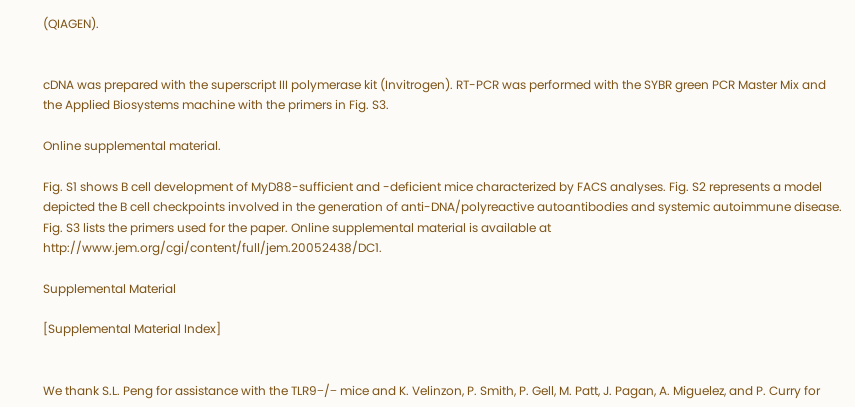(QIAGEN).


cDNA was prepared with the superscript III polymerase kit (Invitrogen). RT-PCR was performed with the SYBR green PCR Master Mix and the Applied Biosystems machine with the primers in Fig. S3.

Online supplemental material.

Fig. S1 shows B cell development of MyD88-sufficient and -deficient mice characterized by FACS analyses. Fig. S2 represents a model depicted the B cell checkpoints involved in the generation of anti-DNA/polyreactive autoantibodies and systemic autoimmune disease. Fig. S3 lists the primers used for the paper. Online supplemental material is available at http://www.jem.org/cgi/content/full/jem.20052438/DC1.

Supplemental Material

[Supplemental Material Index]


We thank S.L. Peng for assistance with the TLR9−/− mice and K. Velinzon, P. Smith, P. Gell, M. Patt, J. Pagan, A. Miguelez, and P. Curry for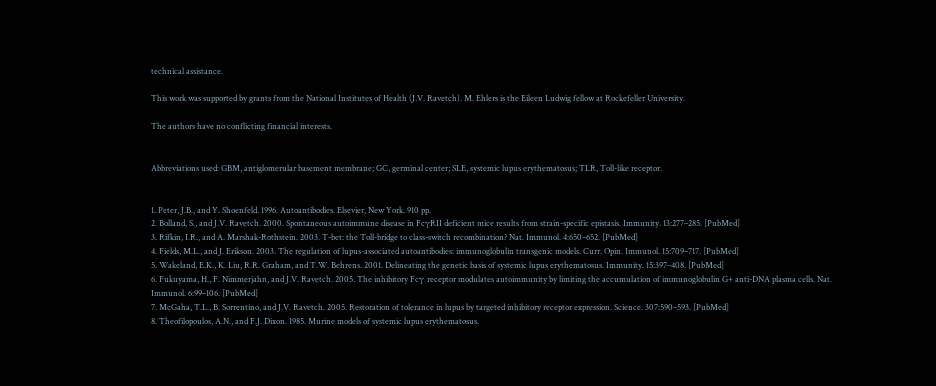technical assistance.

This work was supported by grants from the National Institutes of Health (J.V. Ravetch). M. Ehlers is the Eileen Ludwig fellow at Rockefeller University.

The authors have no conflicting financial interests.


Abbreviations used: GBM, antiglomerular basement membrane; GC, germinal center; SLE, systemic lupus erythematosus; TLR, Toll-like receptor.


1. Peter, J.B., and Y. Shoenfeld. 1996. Autoantibodies. Elsevier, New York. 910 pp.
2. Bolland, S., and J.V. Ravetch. 2000. Spontaneous autoimmune disease in FcγRII deficient mice results from strain-specific epistasis. Immunity. 13:277–285. [PubMed]
3. Rifkin, I.R., and A. Marshak-Rothstein. 2003. T-bet: the Toll-bridge to class-switch recombination? Nat. Immunol. 4:650–652. [PubMed]
4. Fields, M.L., and J. Erikson. 2003. The regulation of lupus-associated autoantibodies: immunoglobulin transgenic models. Curr. Opin. Immunol. 15:709–717. [PubMed]
5. Wakeland, E.K., K. Liu, R.R. Graham, and T.W. Behrens. 2001. Delineating the genetic basis of systemic lupus erythematosus. Immunity. 15:397–408. [PubMed]
6. Fukuyama, H., F. Nimmerjahn, and J.V. Ravetch. 2005. The inhibitory Fcγ receptor modulates autoimmunity by limiting the accumulation of immunoglobulin G+ anti-DNA plasma cells. Nat. Immunol. 6:99–106. [PubMed]
7. McGaha, T.L., B. Sorrentino, and J.V. Ravetch. 2005. Restoration of tolerance in lupus by targeted inhibitory receptor expression. Science. 307:590–593. [PubMed]
8. Theofilopoulos, A.N., and F.J. Dixon. 1985. Murine models of systemic lupus erythematosus.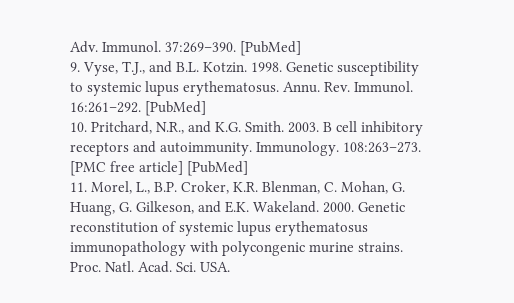Adv. Immunol. 37:269–390. [PubMed]
9. Vyse, T.J., and B.L. Kotzin. 1998. Genetic susceptibility to systemic lupus erythematosus. Annu. Rev. Immunol. 16:261–292. [PubMed]
10. Pritchard, N.R., and K.G. Smith. 2003. B cell inhibitory receptors and autoimmunity. Immunology. 108:263–273. [PMC free article] [PubMed]
11. Morel, L., B.P. Croker, K.R. Blenman, C. Mohan, G. Huang, G. Gilkeson, and E.K. Wakeland. 2000. Genetic reconstitution of systemic lupus erythematosus immunopathology with polycongenic murine strains. Proc. Natl. Acad. Sci. USA.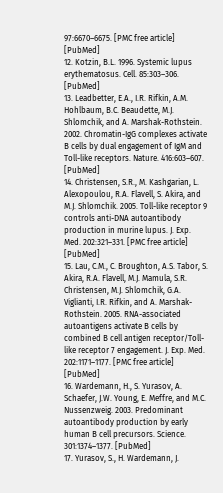97:6670–6675. [PMC free article] [PubMed]
12. Kotzin, B.L. 1996. Systemic lupus erythematosus. Cell. 85:303–306. [PubMed]
13. Leadbetter, E.A., I.R. Rifkin, A.M. Hohlbaum, B.C. Beaudette, M.J. Shlomchik, and A. Marshak-Rothstein. 2002. Chromatin-IgG complexes activate B cells by dual engagement of IgM and Toll-like receptors. Nature. 416:603–607. [PubMed]
14. Christensen, S.R., M. Kashgarian, L. Alexopoulou, R.A. Flavell, S. Akira, and M.J. Shlomchik. 2005. Toll-like receptor 9 controls anti-DNA autoantibody production in murine lupus. J. Exp. Med. 202:321–331. [PMC free article] [PubMed]
15. Lau, C.M., C. Broughton, A.S. Tabor, S. Akira, R.A. Flavell, M.J. Mamula, S.R. Christensen, M.J. Shlomchik, G.A. Viglianti, I.R. Rifkin, and A. Marshak-Rothstein. 2005. RNA-associated autoantigens activate B cells by combined B cell antigen receptor/Toll-like receptor 7 engagement. J. Exp. Med. 202:1171–1177. [PMC free article] [PubMed]
16. Wardemann, H., S. Yurasov, A. Schaefer, J.W. Young, E. Meffre, and M.C. Nussenzweig. 2003. Predominant autoantibody production by early human B cell precursors. Science. 301:1374–1377. [PubMed]
17. Yurasov, S., H. Wardemann, J.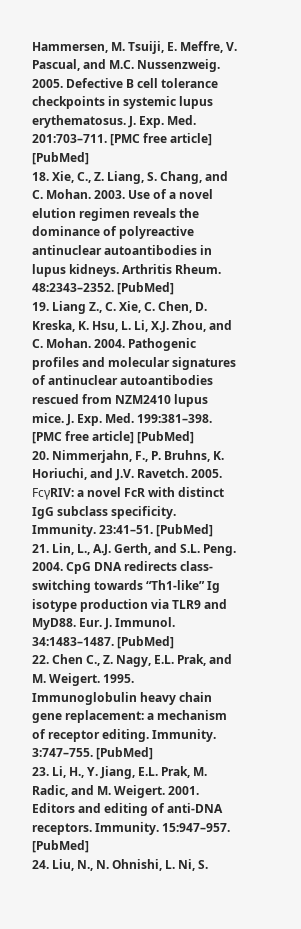Hammersen, M. Tsuiji, E. Meffre, V. Pascual, and M.C. Nussenzweig. 2005. Defective B cell tolerance checkpoints in systemic lupus erythematosus. J. Exp. Med. 201:703–711. [PMC free article] [PubMed]
18. Xie, C., Z. Liang, S. Chang, and C. Mohan. 2003. Use of a novel elution regimen reveals the dominance of polyreactive antinuclear autoantibodies in lupus kidneys. Arthritis Rheum. 48:2343–2352. [PubMed]
19. Liang Z., C. Xie, C. Chen, D. Kreska, K. Hsu, L. Li, X.J. Zhou, and C. Mohan. 2004. Pathogenic profiles and molecular signatures of antinuclear autoantibodies rescued from NZM2410 lupus mice. J. Exp. Med. 199:381–398. [PMC free article] [PubMed]
20. Nimmerjahn, F., P. Bruhns, K. Horiuchi, and J.V. Ravetch. 2005. FcγRIV: a novel FcR with distinct IgG subclass specificity. Immunity. 23:41–51. [PubMed]
21. Lin, L., A.J. Gerth, and S.L. Peng. 2004. CpG DNA redirects class-switching towards “Th1-like” Ig isotype production via TLR9 and MyD88. Eur. J. Immunol. 34:1483–1487. [PubMed]
22. Chen C., Z. Nagy, E.L. Prak, and M. Weigert. 1995. Immunoglobulin heavy chain gene replacement: a mechanism of receptor editing. Immunity. 3:747–755. [PubMed]
23. Li, H., Y. Jiang, E.L. Prak, M. Radic, and M. Weigert. 2001. Editors and editing of anti-DNA receptors. Immunity. 15:947–957. [PubMed]
24. Liu, N., N. Ohnishi, L. Ni, S.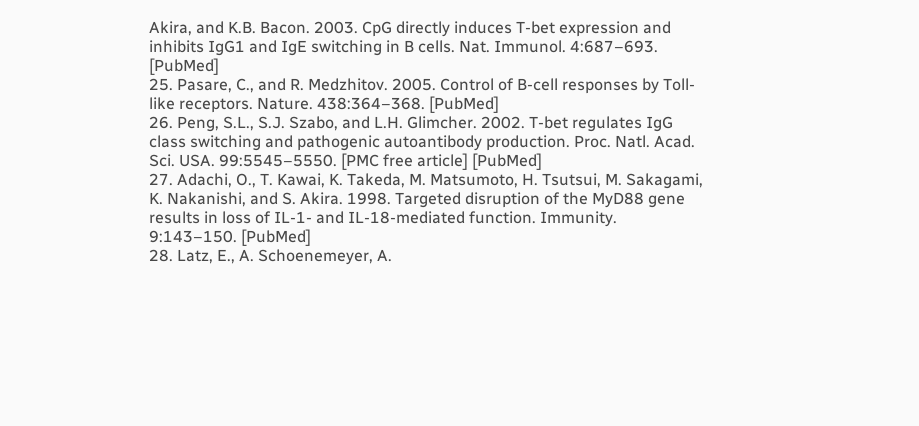Akira, and K.B. Bacon. 2003. CpG directly induces T-bet expression and inhibits IgG1 and IgE switching in B cells. Nat. Immunol. 4:687–693. [PubMed]
25. Pasare, C., and R. Medzhitov. 2005. Control of B-cell responses by Toll-like receptors. Nature. 438:364–368. [PubMed]
26. Peng, S.L., S.J. Szabo, and L.H. Glimcher. 2002. T-bet regulates IgG class switching and pathogenic autoantibody production. Proc. Natl. Acad. Sci. USA. 99:5545–5550. [PMC free article] [PubMed]
27. Adachi, O., T. Kawai, K. Takeda, M. Matsumoto, H. Tsutsui, M. Sakagami, K. Nakanishi, and S. Akira. 1998. Targeted disruption of the MyD88 gene results in loss of IL-1- and IL-18-mediated function. Immunity. 9:143–150. [PubMed]
28. Latz, E., A. Schoenemeyer, A.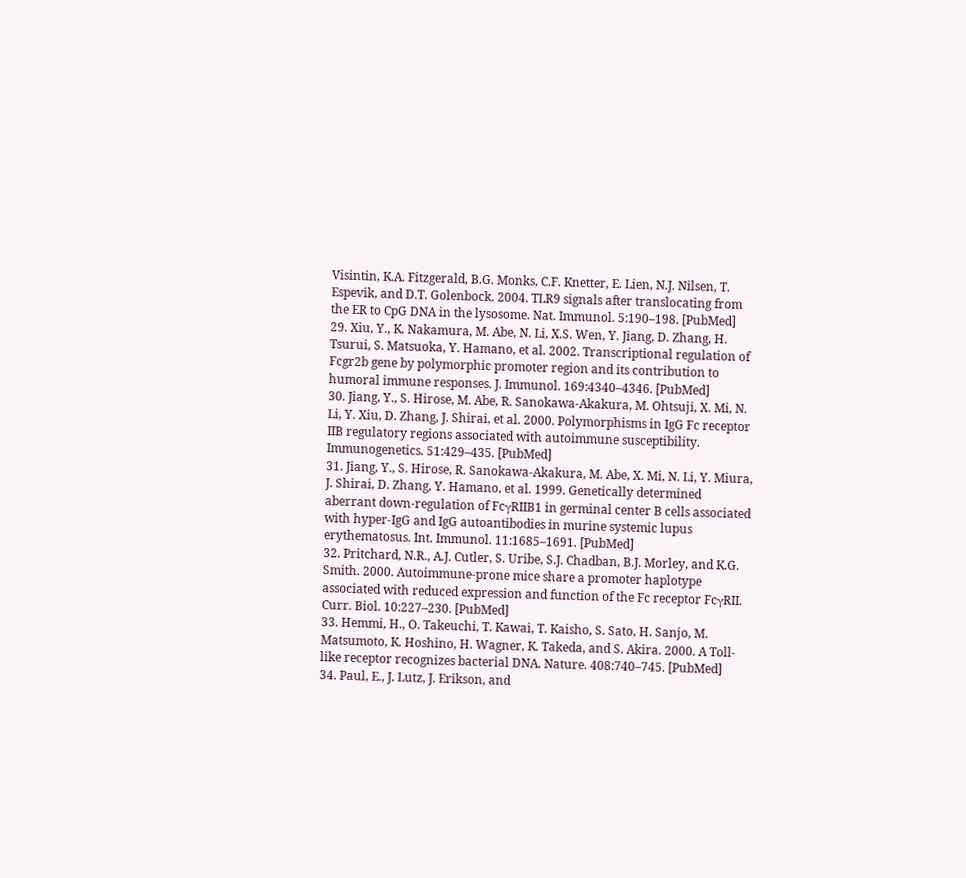Visintin, K.A. Fitzgerald, B.G. Monks, C.F. Knetter, E. Lien, N.J. Nilsen, T. Espevik, and D.T. Golenbock. 2004. TLR9 signals after translocating from the ER to CpG DNA in the lysosome. Nat. Immunol. 5:190–198. [PubMed]
29. Xiu, Y., K. Nakamura, M. Abe, N. Li, X.S. Wen, Y. Jiang, D. Zhang, H. Tsurui, S. Matsuoka, Y. Hamano, et al. 2002. Transcriptional regulation of Fcgr2b gene by polymorphic promoter region and its contribution to humoral immune responses. J. Immunol. 169:4340–4346. [PubMed]
30. Jiang, Y., S. Hirose, M. Abe, R. Sanokawa-Akakura, M. Ohtsuji, X. Mi, N. Li, Y. Xiu, D. Zhang, J. Shirai, et al. 2000. Polymorphisms in IgG Fc receptor IIB regulatory regions associated with autoimmune susceptibility. Immunogenetics. 51:429–435. [PubMed]
31. Jiang, Y., S. Hirose, R. Sanokawa-Akakura, M. Abe, X. Mi, N. Li, Y. Miura, J. Shirai, D. Zhang, Y. Hamano, et al. 1999. Genetically determined aberrant down-regulation of FcγRIIB1 in germinal center B cells associated with hyper-IgG and IgG autoantibodies in murine systemic lupus erythematosus. Int. Immunol. 11:1685–1691. [PubMed]
32. Pritchard, N.R., A.J. Cutler, S. Uribe, S.J. Chadban, B.J. Morley, and K.G. Smith. 2000. Autoimmune-prone mice share a promoter haplotype associated with reduced expression and function of the Fc receptor FcγRII. Curr. Biol. 10:227–230. [PubMed]
33. Hemmi, H., O. Takeuchi, T. Kawai, T. Kaisho, S. Sato, H. Sanjo, M. Matsumoto, K. Hoshino, H. Wagner, K. Takeda, and S. Akira. 2000. A Toll-like receptor recognizes bacterial DNA. Nature. 408:740–745. [PubMed]
34. Paul, E., J. Lutz, J. Erikson, and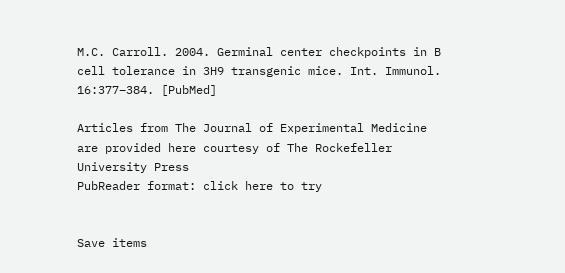M.C. Carroll. 2004. Germinal center checkpoints in B cell tolerance in 3H9 transgenic mice. Int. Immunol. 16:377–384. [PubMed]

Articles from The Journal of Experimental Medicine are provided here courtesy of The Rockefeller University Press
PubReader format: click here to try


Save items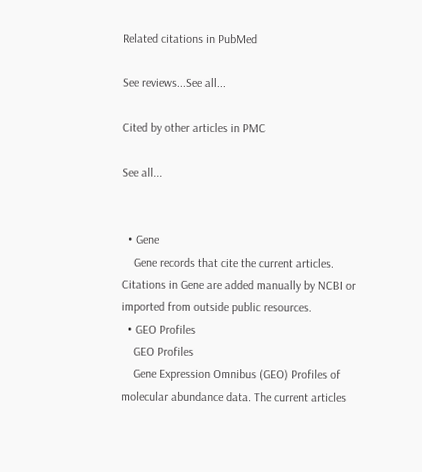Related citations in PubMed

See reviews...See all...

Cited by other articles in PMC

See all...


  • Gene
    Gene records that cite the current articles. Citations in Gene are added manually by NCBI or imported from outside public resources.
  • GEO Profiles
    GEO Profiles
    Gene Expression Omnibus (GEO) Profiles of molecular abundance data. The current articles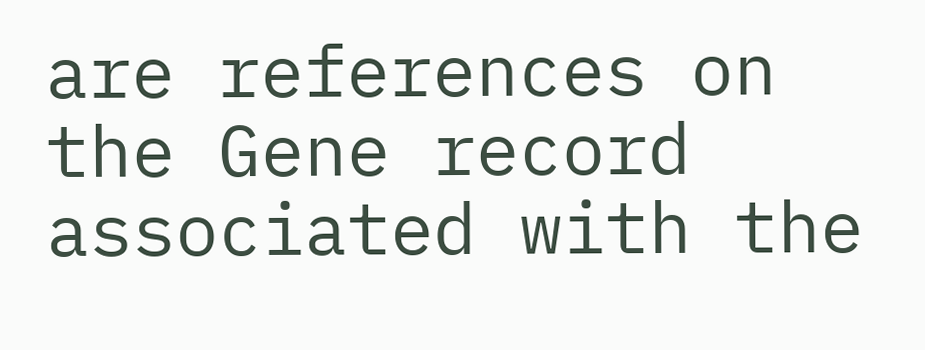are references on the Gene record associated with the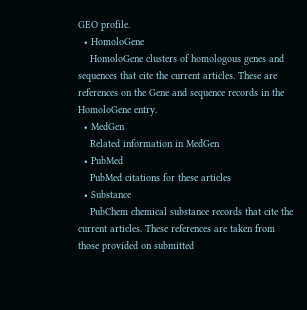GEO profile.
  • HomoloGene
    HomoloGene clusters of homologous genes and sequences that cite the current articles. These are references on the Gene and sequence records in the HomoloGene entry.
  • MedGen
    Related information in MedGen
  • PubMed
    PubMed citations for these articles
  • Substance
    PubChem chemical substance records that cite the current articles. These references are taken from those provided on submitted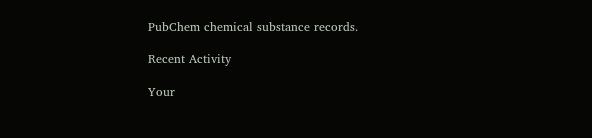PubChem chemical substance records.

Recent Activity

Your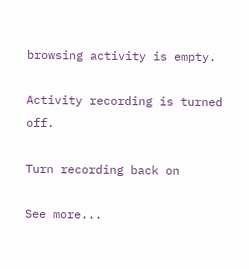browsing activity is empty.

Activity recording is turned off.

Turn recording back on

See more...